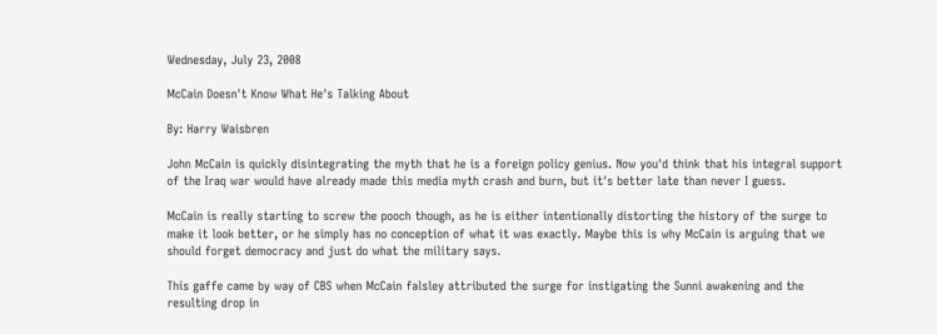Wednesday, July 23, 2008

McCain Doesn't Know What He's Talking About

By: Harry Waisbren

John McCain is quickly disintegrating the myth that he is a foreign policy genius. Now you'd think that his integral support of the Iraq war would have already made this media myth crash and burn, but it's better late than never I guess.

McCain is really starting to screw the pooch though, as he is either intentionally distorting the history of the surge to make it look better, or he simply has no conception of what it was exactly. Maybe this is why McCain is arguing that we should forget democracy and just do what the military says.

This gaffe came by way of CBS when McCain falsley attributed the surge for instigating the Sunni awakening and the resulting drop in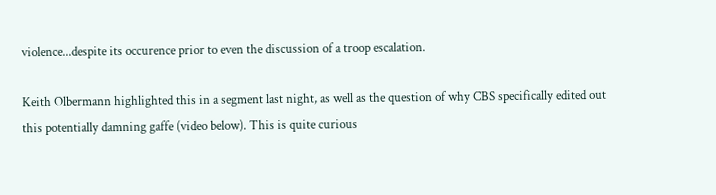violence...despite its occurence prior to even the discussion of a troop escalation.

Keith Olbermann highlighted this in a segment last night, as well as the question of why CBS specifically edited out this potentially damning gaffe (video below). This is quite curious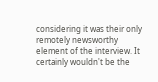considering it was their only remotely newsworthy element of the interview. It certainly wouldn't be the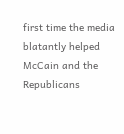first time the media blatantly helped McCain and the Republicans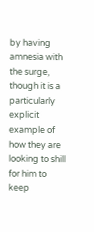by having amnesia with the surge, though it is a particularly explicit example of how they are looking to shill for him to keep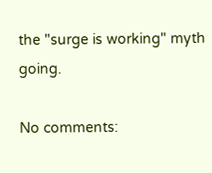the "surge is working" myth going.

No comments: